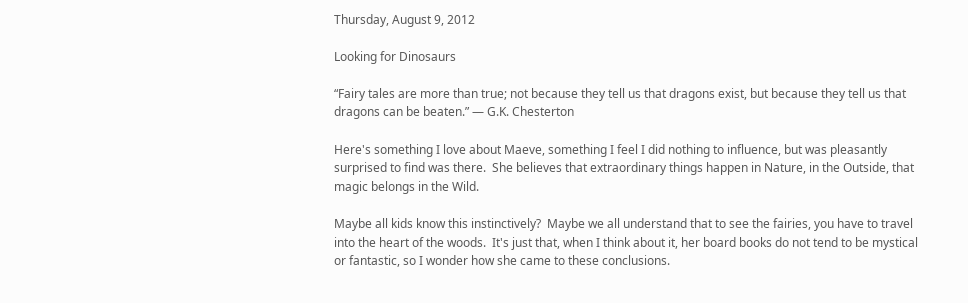Thursday, August 9, 2012

Looking for Dinosaurs

“Fairy tales are more than true; not because they tell us that dragons exist, but because they tell us that dragons can be beaten.” ― G.K. Chesterton

Here's something I love about Maeve, something I feel I did nothing to influence, but was pleasantly surprised to find was there.  She believes that extraordinary things happen in Nature, in the Outside, that magic belongs in the Wild.

Maybe all kids know this instinctively?  Maybe we all understand that to see the fairies, you have to travel into the heart of the woods.  It's just that, when I think about it, her board books do not tend to be mystical or fantastic, so I wonder how she came to these conclusions.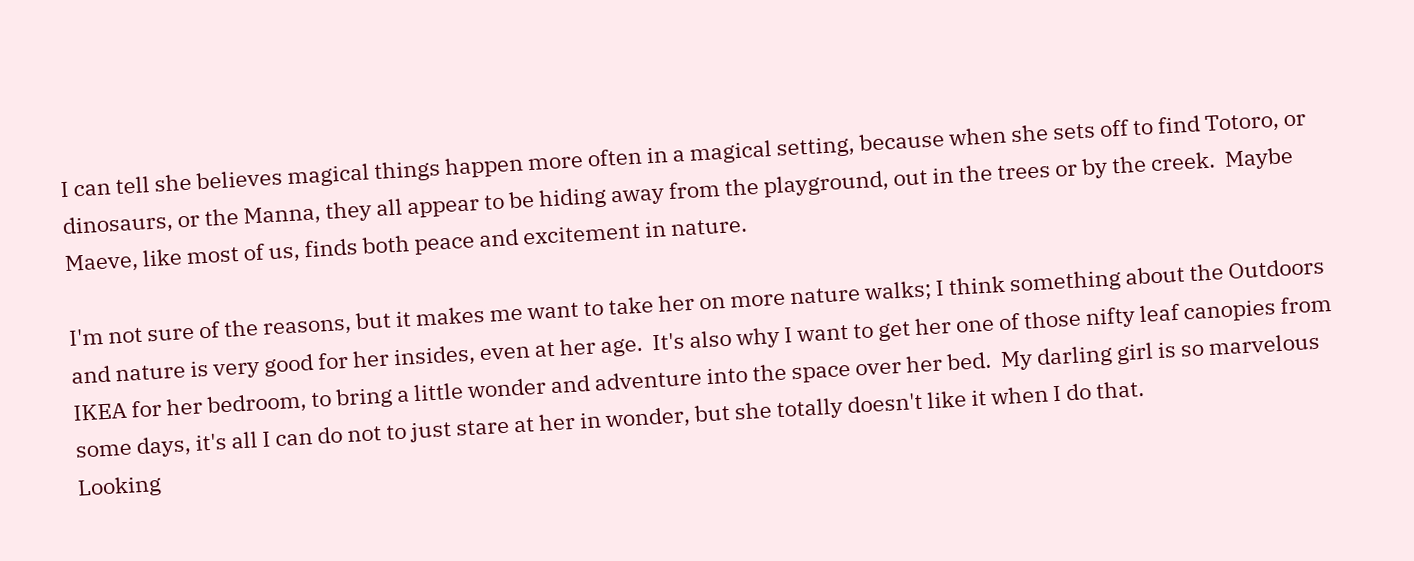I can tell she believes magical things happen more often in a magical setting, because when she sets off to find Totoro, or dinosaurs, or the Manna, they all appear to be hiding away from the playground, out in the trees or by the creek.  Maybe Maeve, like most of us, finds both peace and excitement in nature.

I'm not sure of the reasons, but it makes me want to take her on more nature walks; I think something about the Outdoors and nature is very good for her insides, even at her age.  It's also why I want to get her one of those nifty leaf canopies from IKEA for her bedroom, to bring a little wonder and adventure into the space over her bed.  My darling girl is so marvelous some days, it's all I can do not to just stare at her in wonder, but she totally doesn't like it when I do that.
Looking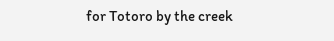for Totoro by the creek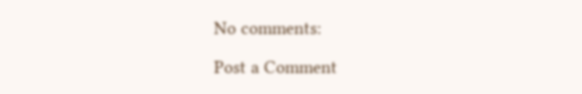No comments:

Post a Comment